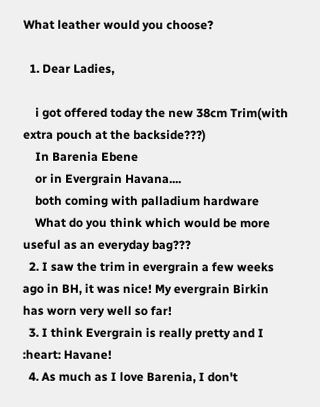What leather would you choose?

  1. Dear Ladies,

    i got offered today the new 38cm Trim(with extra pouch at the backside???)
    In Barenia Ebene
    or in Evergrain Havana....
    both coming with palladium hardware
    What do you think which would be more useful as an everyday bag???
  2. I saw the trim in evergrain a few weeks ago in BH, it was nice! My evergrain Birkin has worn very well so far!
  3. I think Evergrain is really pretty and I :heart: Havane!
  4. As much as I love Barenia, I don't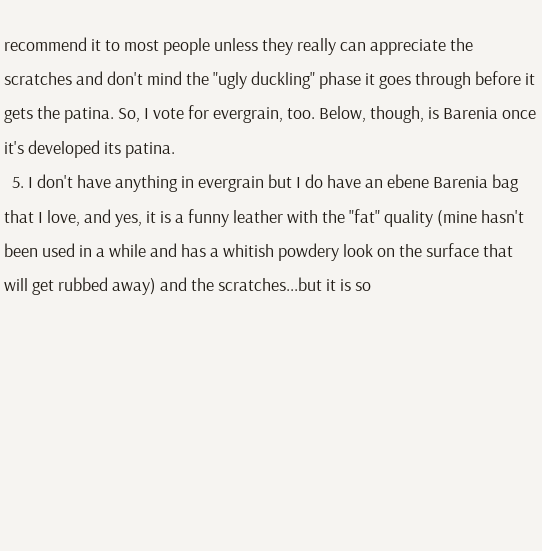recommend it to most people unless they really can appreciate the scratches and don't mind the "ugly duckling" phase it goes through before it gets the patina. So, I vote for evergrain, too. Below, though, is Barenia once it's developed its patina.
  5. I don't have anything in evergrain but I do have an ebene Barenia bag that I love, and yes, it is a funny leather with the "fat" quality (mine hasn't been used in a while and has a whitish powdery look on the surface that will get rubbed away) and the scratches...but it is so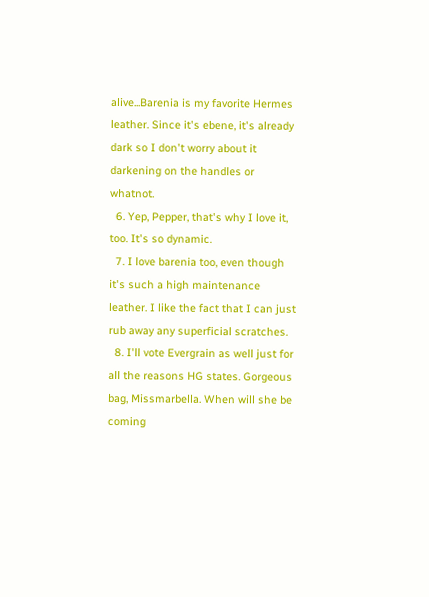alive...Barenia is my favorite Hermes leather. Since it's ebene, it's already dark so I don't worry about it darkening on the handles or whatnot.
  6. Yep, Pepper, that's why I love it, too. It's so dynamic.
  7. I love barenia too, even though it's such a high maintenance leather. I like the fact that I can just rub away any superficial scratches.
  8. I'll vote Evergrain as well just for all the reasons HG states. Gorgeous bag, Missmarbella. When will she be coming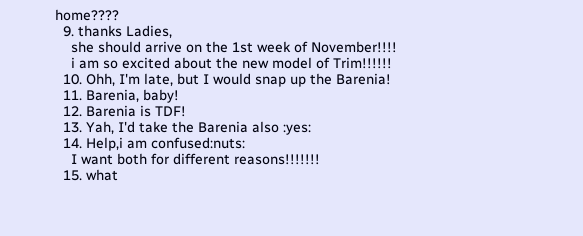home????
  9. thanks Ladies,
    she should arrive on the 1st week of November!!!!
    i am so excited about the new model of Trim!!!!!!
  10. Ohh, I'm late, but I would snap up the Barenia!
  11. Barenia, baby!
  12. Barenia is TDF!
  13. Yah, I'd take the Barenia also :yes:
  14. Help,i am confused:nuts:
    I want both for different reasons!!!!!!!
  15. what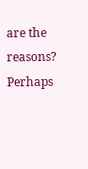are the reasons? Perhaps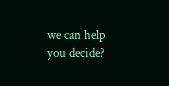we can help you decide?